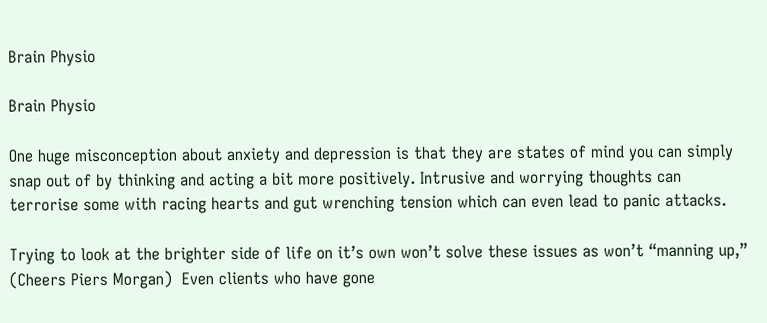Brain Physio

Brain Physio

One huge misconception about anxiety and depression is that they are states of mind you can simply snap out of by thinking and acting a bit more positively. Intrusive and worrying thoughts can terrorise some with racing hearts and gut wrenching tension which can even lead to panic attacks.

Trying to look at the brighter side of life on it’s own won’t solve these issues as won’t “manning up,” (Cheers Piers Morgan)  Even clients who have gone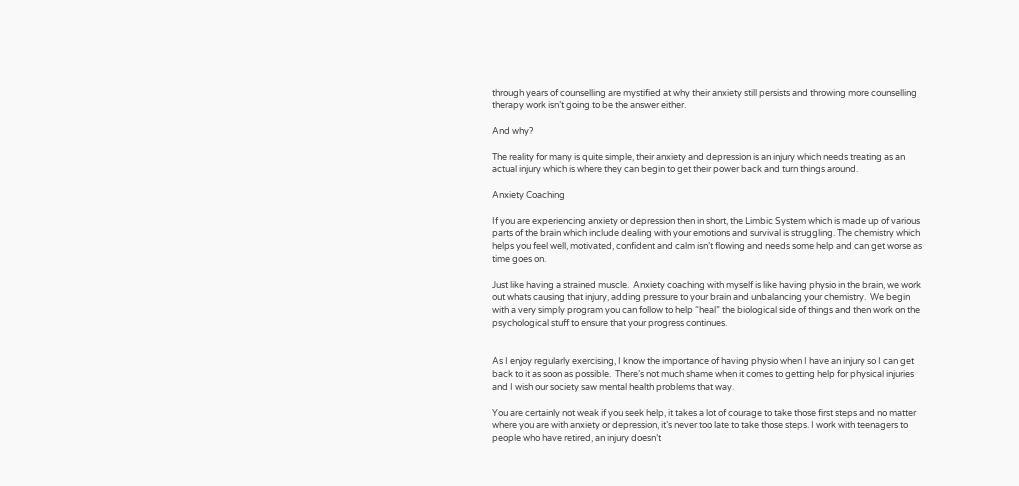through years of counselling are mystified at why their anxiety still persists and throwing more counselling therapy work isn’t going to be the answer either.

And why?

The reality for many is quite simple, their anxiety and depression is an injury which needs treating as an actual injury which is where they can begin to get their power back and turn things around.

Anxiety Coaching

If you are experiencing anxiety or depression then in short, the Limbic System which is made up of various parts of the brain which include dealing with your emotions and survival is struggling. The chemistry which helps you feel well, motivated, confident and calm isn’t flowing and needs some help and can get worse as time goes on.

Just like having a strained muscle.  Anxiety coaching with myself is like having physio in the brain, we work out whats causing that injury, adding pressure to your brain and unbalancing your chemistry.  We begin with a very simply program you can follow to help “heal” the biological side of things and then work on the psychological stuff to ensure that your progress continues.


As I enjoy regularly exercising, I know the importance of having physio when I have an injury so I can get back to it as soon as possible.  There’s not much shame when it comes to getting help for physical injuries and I wish our society saw mental health problems that way.

You are certainly not weak if you seek help, it takes a lot of courage to take those first steps and no matter where you are with anxiety or depression, it’s never too late to take those steps. I work with teenagers to people who have retired, an injury doesn’t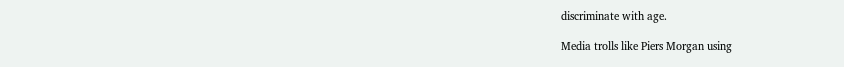discriminate with age.

Media trolls like Piers Morgan using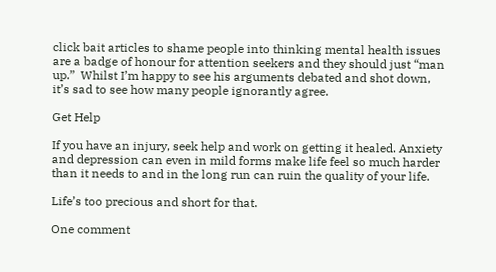click bait articles to shame people into thinking mental health issues are a badge of honour for attention seekers and they should just “man up.”  Whilst I’m happy to see his arguments debated and shot down, it’s sad to see how many people ignorantly agree.

Get Help

If you have an injury, seek help and work on getting it healed. Anxiety and depression can even in mild forms make life feel so much harder than it needs to and in the long run can ruin the quality of your life.

Life’s too precious and short for that.

One comment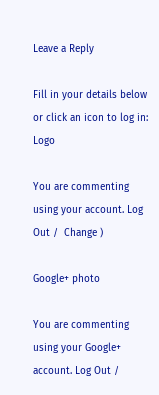Leave a Reply

Fill in your details below or click an icon to log in: Logo

You are commenting using your account. Log Out /  Change )

Google+ photo

You are commenting using your Google+ account. Log Out /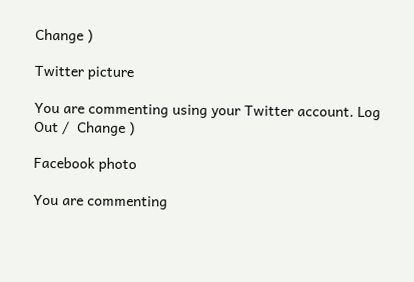Change )

Twitter picture

You are commenting using your Twitter account. Log Out /  Change )

Facebook photo

You are commenting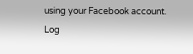using your Facebook account. Log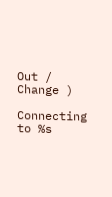Out /  Change )

Connecting to %s